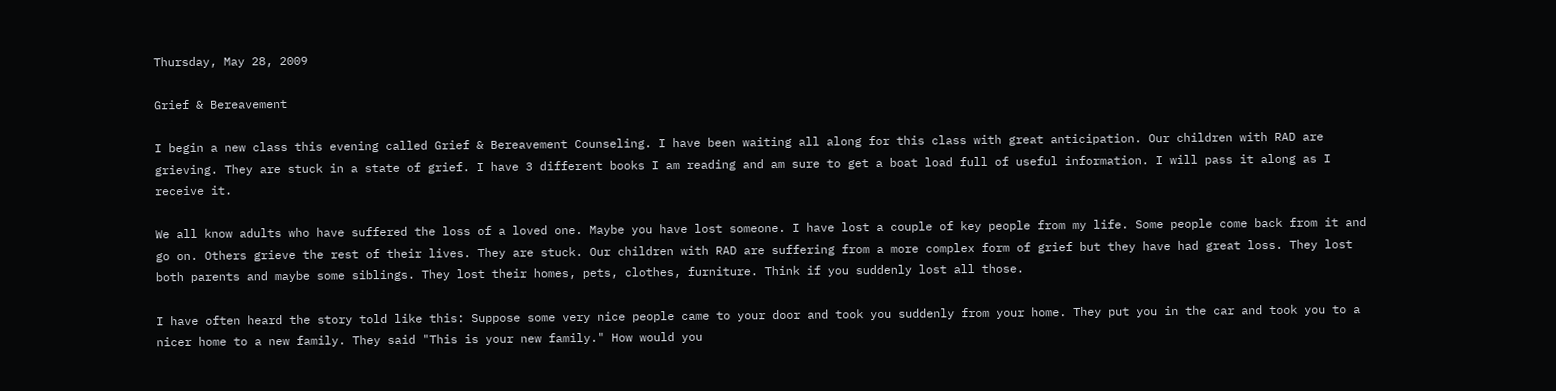Thursday, May 28, 2009

Grief & Bereavement

I begin a new class this evening called Grief & Bereavement Counseling. I have been waiting all along for this class with great anticipation. Our children with RAD are grieving. They are stuck in a state of grief. I have 3 different books I am reading and am sure to get a boat load full of useful information. I will pass it along as I receive it.

We all know adults who have suffered the loss of a loved one. Maybe you have lost someone. I have lost a couple of key people from my life. Some people come back from it and go on. Others grieve the rest of their lives. They are stuck. Our children with RAD are suffering from a more complex form of grief but they have had great loss. They lost both parents and maybe some siblings. They lost their homes, pets, clothes, furniture. Think if you suddenly lost all those.

I have often heard the story told like this: Suppose some very nice people came to your door and took you suddenly from your home. They put you in the car and took you to a nicer home to a new family. They said "This is your new family." How would you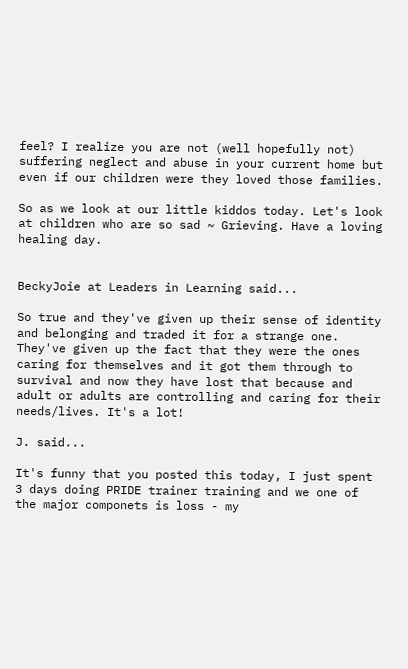feel? I realize you are not (well hopefully not) suffering neglect and abuse in your current home but even if our children were they loved those families.

So as we look at our little kiddos today. Let's look at children who are so sad ~ Grieving. Have a loving healing day.


BeckyJoie at Leaders in Learning said...

So true and they've given up their sense of identity and belonging and traded it for a strange one. They've given up the fact that they were the ones caring for themselves and it got them through to survival and now they have lost that because and adult or adults are controlling and caring for their needs/lives. It's a lot!

J. said...

It's funny that you posted this today, I just spent 3 days doing PRIDE trainer training and we one of the major componets is loss - my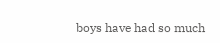boys have had so much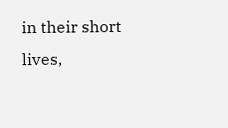in their short lives,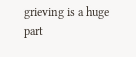grieving is a huge part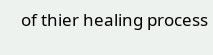of thier healing process